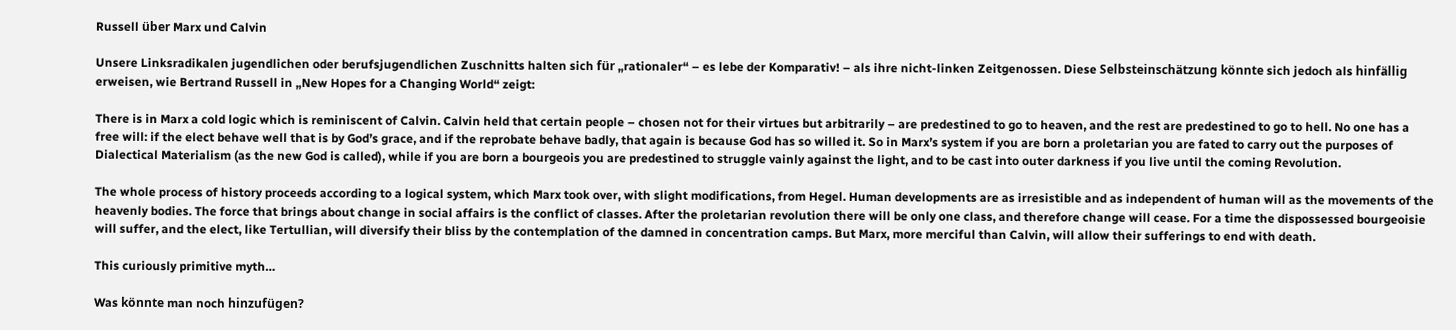Russell über Marx und Calvin

Unsere Linksradikalen jugendlichen oder berufsjugendlichen Zuschnitts halten sich für „rationaler“ – es lebe der Komparativ! – als ihre nicht-linken Zeitgenossen. Diese Selbsteinschätzung könnte sich jedoch als hinfällig erweisen, wie Bertrand Russell in „New Hopes for a Changing World“ zeigt:

There is in Marx a cold logic which is reminiscent of Calvin. Calvin held that certain people – chosen not for their virtues but arbitrarily – are predestined to go to heaven, and the rest are predestined to go to hell. No one has a free will: if the elect behave well that is by God’s grace, and if the reprobate behave badly, that again is because God has so willed it. So in Marx’s system if you are born a proletarian you are fated to carry out the purposes of Dialectical Materialism (as the new God is called), while if you are born a bourgeois you are predestined to struggle vainly against the light, and to be cast into outer darkness if you live until the coming Revolution.

The whole process of history proceeds according to a logical system, which Marx took over, with slight modifications, from Hegel. Human developments are as irresistible and as independent of human will as the movements of the heavenly bodies. The force that brings about change in social affairs is the conflict of classes. After the proletarian revolution there will be only one class, and therefore change will cease. For a time the dispossessed bourgeoisie will suffer, and the elect, like Tertullian, will diversify their bliss by the contemplation of the damned in concentration camps. But Marx, more merciful than Calvin, will allow their sufferings to end with death.

This curiously primitive myth…

Was könnte man noch hinzufügen?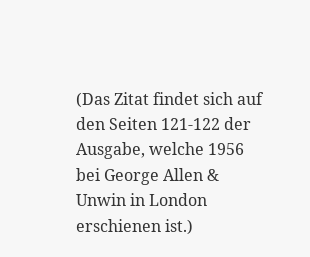(Das Zitat findet sich auf den Seiten 121-122 der Ausgabe, welche 1956 bei George Allen & Unwin in London erschienen ist.)